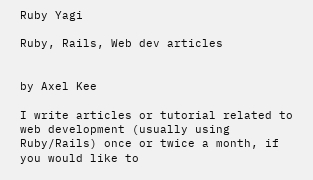Ruby Yagi

Ruby, Rails, Web dev articles


by Axel Kee

I write articles or tutorial related to web development (usually using Ruby/Rails) once or twice a month, if you would like to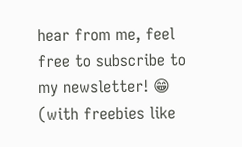hear from me, feel free to subscribe to my newsletter! 😁 (with freebies like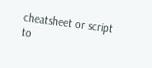cheatsheet or script to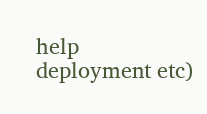help deployment etc)